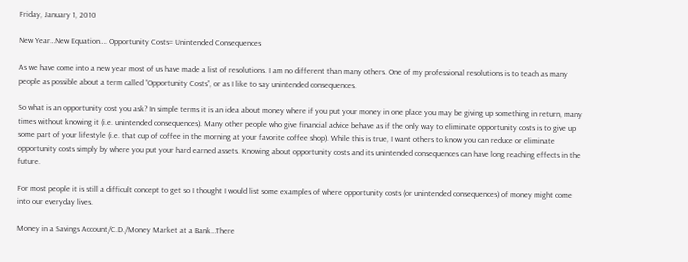Friday, January 1, 2010

New Year…New Equation…. Opportunity Costs= Unintended Consequences

As we have come into a new year most of us have made a list of resolutions. I am no different than many others. One of my professional resolutions is to teach as many people as possible about a term called “Opportunity Costs”, or as I like to say unintended consequences.

So what is an opportunity cost you ask? In simple terms it is an idea about money where if you put your money in one place you may be giving up something in return, many times without knowing it (i.e. unintended consequences). Many other people who give financial advice behave as if the only way to eliminate opportunity costs is to give up some part of your lifestyle (i.e. that cup of coffee in the morning at your favorite coffee shop). While this is true, I want others to know you can reduce or eliminate opportunity costs simply by where you put your hard earned assets. Knowing about opportunity costs and its unintended consequences can have long reaching effects in the future.

For most people it is still a difficult concept to get so I thought I would list some examples of where opportunity costs (or unintended consequences) of money might come into our everyday lives.

Money in a Savings Account/C.D./Money Market at a Bank…There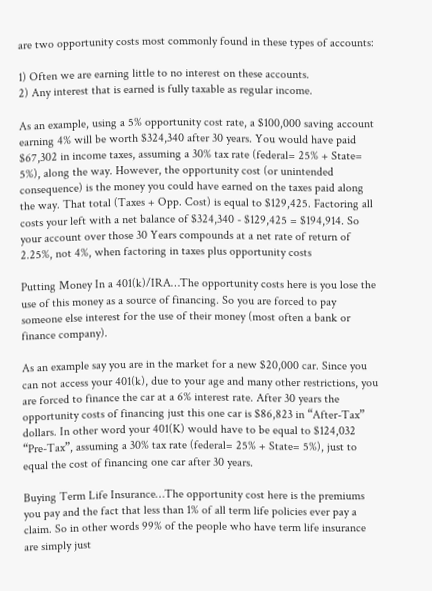are two opportunity costs most commonly found in these types of accounts:

1) Often we are earning little to no interest on these accounts.
2) Any interest that is earned is fully taxable as regular income.

As an example, using a 5% opportunity cost rate, a $100,000 saving account earning 4% will be worth $324,340 after 30 years. You would have paid $67,302 in income taxes, assuming a 30% tax rate (federal= 25% + State= 5%), along the way. However, the opportunity cost (or unintended consequence) is the money you could have earned on the taxes paid along the way. That total (Taxes + Opp. Cost) is equal to $129,425. Factoring all costs your left with a net balance of $324,340 - $129,425 = $194,914. So your account over those 30 Years compounds at a net rate of return of 2.25%, not 4%, when factoring in taxes plus opportunity costs

Putting Money In a 401(k)/IRA…The opportunity costs here is you lose the use of this money as a source of financing. So you are forced to pay someone else interest for the use of their money (most often a bank or finance company).

As an example say you are in the market for a new $20,000 car. Since you can not access your 401(k), due to your age and many other restrictions, you are forced to finance the car at a 6% interest rate. After 30 years the opportunity costs of financing just this one car is $86,823 in “After-Tax” dollars. In other word your 401(K) would have to be equal to $124,032 “Pre-Tax”, assuming a 30% tax rate (federal= 25% + State= 5%), just to equal the cost of financing one car after 30 years.

Buying Term Life Insurance…The opportunity cost here is the premiums you pay and the fact that less than 1% of all term life policies ever pay a claim. So in other words 99% of the people who have term life insurance are simply just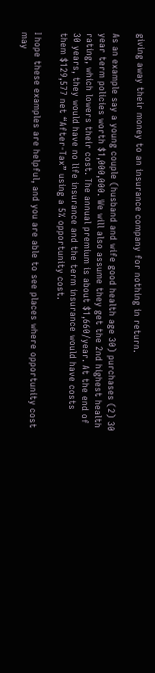giving away their money to an insurance company for nothing in return.

As an example say a young couple (husband and wife good health age 30) purchases (2) 30 year term policies worth $1,000,000. We will also assume they get the 2nd highest health rating, which lowers their cost. The annual premium is about $1,660/year. At the end of 30 years, they would have no life insurance and the term insurance would have costs them $129,577 net “After-Tax” using a 5% opportunity cost.

I hope these examples are helpful, and you are able to see places where opportunity cost may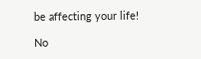be affecting your life!

No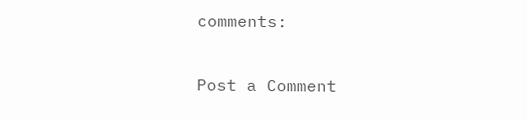comments:

Post a Comment